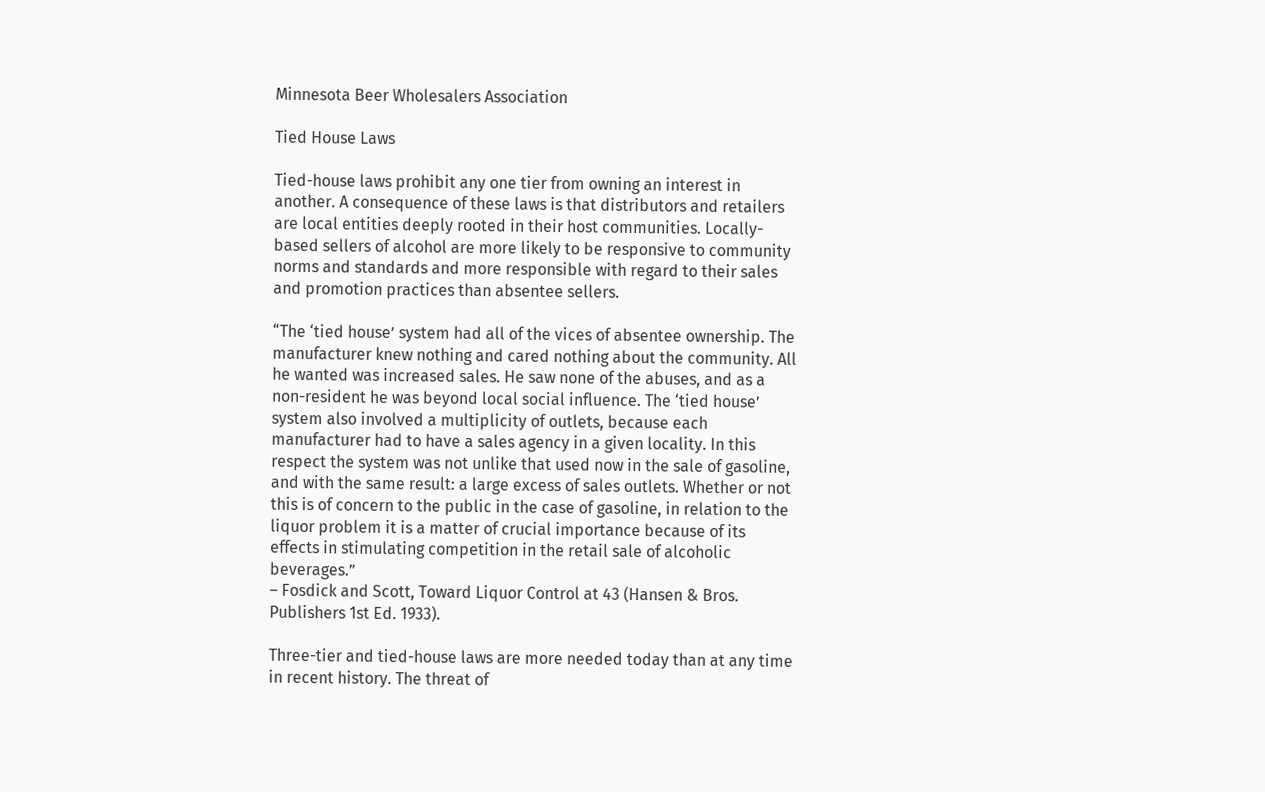Minnesota Beer Wholesalers Association

Tied House Laws

Tied-house laws prohibit any one tier from owning an interest in another. A consequence of these laws is that distributors and retailers are local entities deeply rooted in their host communities. Locally-based sellers of alcohol are more likely to be responsive to community norms and standards and more responsible with regard to their sales and promotion practices than absentee sellers.

“The ‘tied house’ system had all of the vices of absentee ownership. The manufacturer knew nothing and cared nothing about the community. All he wanted was increased sales. He saw none of the abuses, and as a non-resident he was beyond local social influence. The ‘tied house’ system also involved a multiplicity of outlets, because each manufacturer had to have a sales agency in a given locality. In this respect the system was not unlike that used now in the sale of gasoline, and with the same result: a large excess of sales outlets. Whether or not this is of concern to the public in the case of gasoline, in relation to the liquor problem it is a matter of crucial importance because of its effects in stimulating competition in the retail sale of alcoholic beverages.”
– Fosdick and Scott, Toward Liquor Control at 43 (Hansen & Bros. Publishers 1st Ed. 1933).

Three-tier and tied-house laws are more needed today than at any time in recent history. The threat of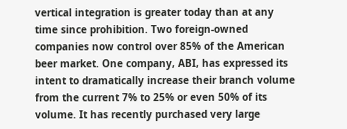vertical integration is greater today than at any time since prohibition. Two foreign-owned companies now control over 85% of the American beer market. One company, ABI, has expressed its intent to dramatically increase their branch volume from the current 7% to 25% or even 50% of its volume. It has recently purchased very large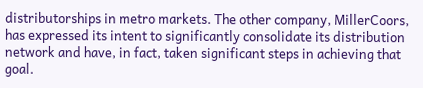distributorships in metro markets. The other company, MillerCoors, has expressed its intent to significantly consolidate its distribution network and have, in fact, taken significant steps in achieving that goal.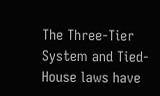The Three-Tier System and Tied-House laws have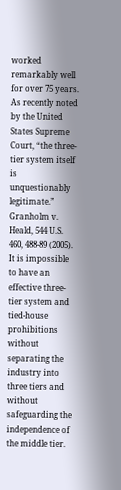worked remarkably well for over 75 years. As recently noted by the United States Supreme Court, “the three-tier system itself is unquestionably legitimate.” Granholm v. Heald, 544 U.S. 460, 488-89 (2005). It is impossible to have an effective three-tier system and tied-house prohibitions without separating the industry into three tiers and without safeguarding the independence of the middle tier.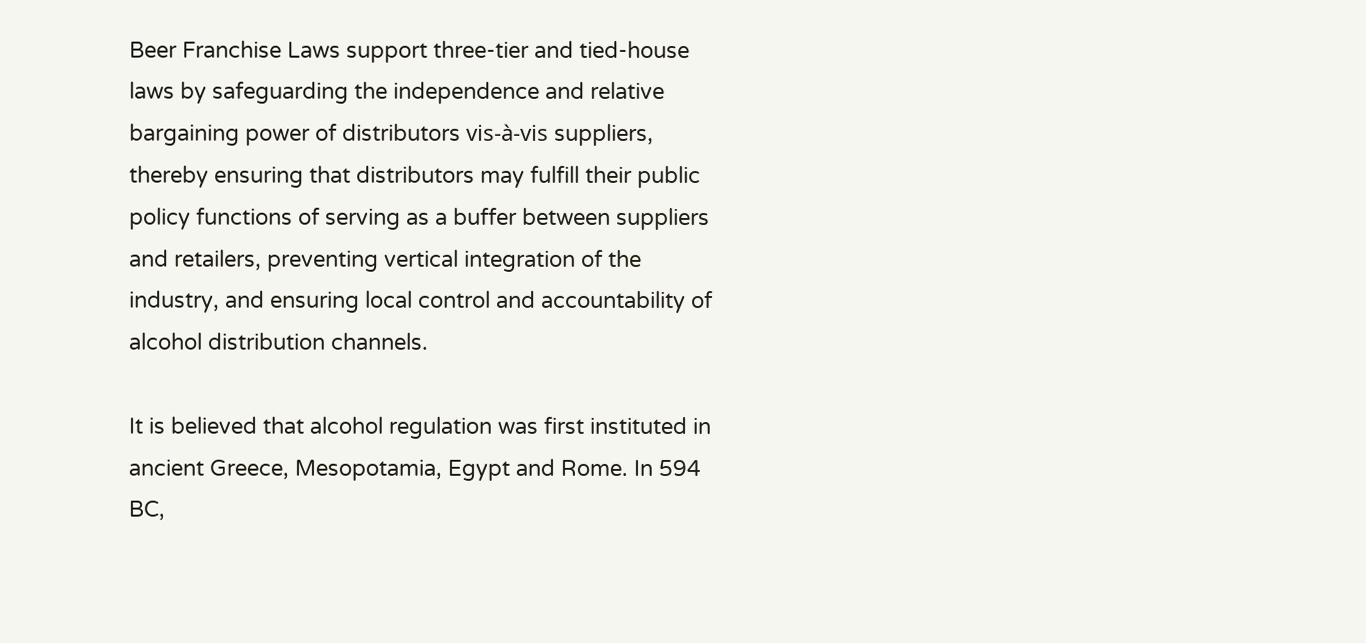Beer Franchise Laws support three-tier and tied-house laws by safeguarding the independence and relative bargaining power of distributors vis-à-vis suppliers, thereby ensuring that distributors may fulfill their public policy functions of serving as a buffer between suppliers and retailers, preventing vertical integration of the industry, and ensuring local control and accountability of alcohol distribution channels.

It is believed that alcohol regulation was first instituted in ancient Greece, Mesopotamia, Egypt and Rome. In 594 BC,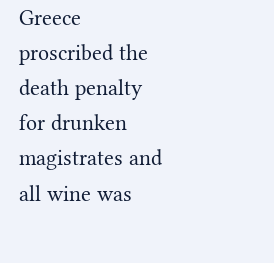Greece proscribed the death penalty for drunken magistrates and all wine was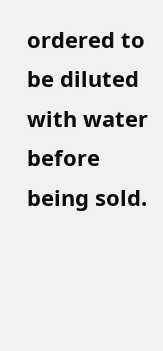ordered to be diluted with water before being sold.